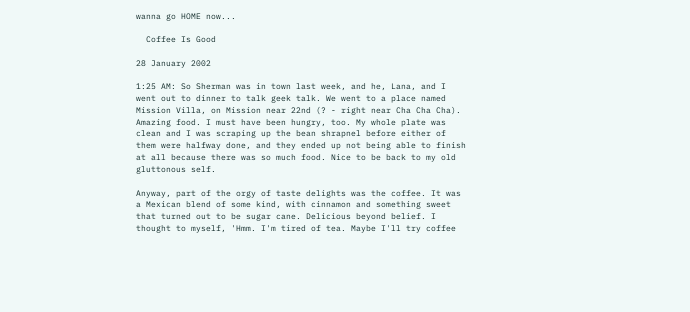wanna go HOME now...

  Coffee Is Good

28 January 2002

1:25 AM: So Sherman was in town last week, and he, Lana, and I went out to dinner to talk geek talk. We went to a place named Mission Villa, on Mission near 22nd (? - right near Cha Cha Cha). Amazing food. I must have been hungry, too. My whole plate was clean and I was scraping up the bean shrapnel before either of them were halfway done, and they ended up not being able to finish at all because there was so much food. Nice to be back to my old gluttonous self.

Anyway, part of the orgy of taste delights was the coffee. It was a Mexican blend of some kind, with cinnamon and something sweet that turned out to be sugar cane. Delicious beyond belief. I thought to myself, 'Hmm. I'm tired of tea. Maybe I'll try coffee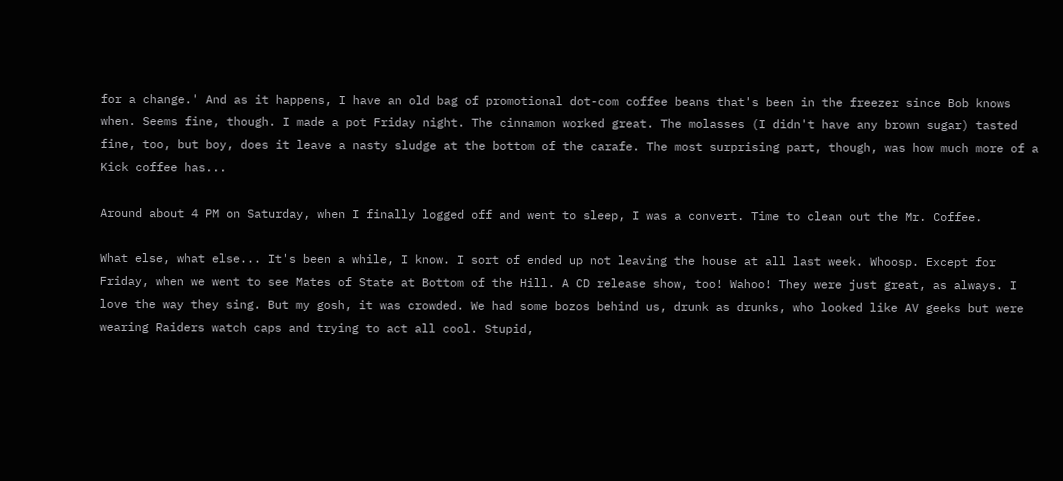for a change.' And as it happens, I have an old bag of promotional dot-com coffee beans that's been in the freezer since Bob knows when. Seems fine, though. I made a pot Friday night. The cinnamon worked great. The molasses (I didn't have any brown sugar) tasted fine, too, but boy, does it leave a nasty sludge at the bottom of the carafe. The most surprising part, though, was how much more of a Kick coffee has...

Around about 4 PM on Saturday, when I finally logged off and went to sleep, I was a convert. Time to clean out the Mr. Coffee.

What else, what else... It's been a while, I know. I sort of ended up not leaving the house at all last week. Whoosp. Except for Friday, when we went to see Mates of State at Bottom of the Hill. A CD release show, too! Wahoo! They were just great, as always. I love the way they sing. But my gosh, it was crowded. We had some bozos behind us, drunk as drunks, who looked like AV geeks but were wearing Raiders watch caps and trying to act all cool. Stupid,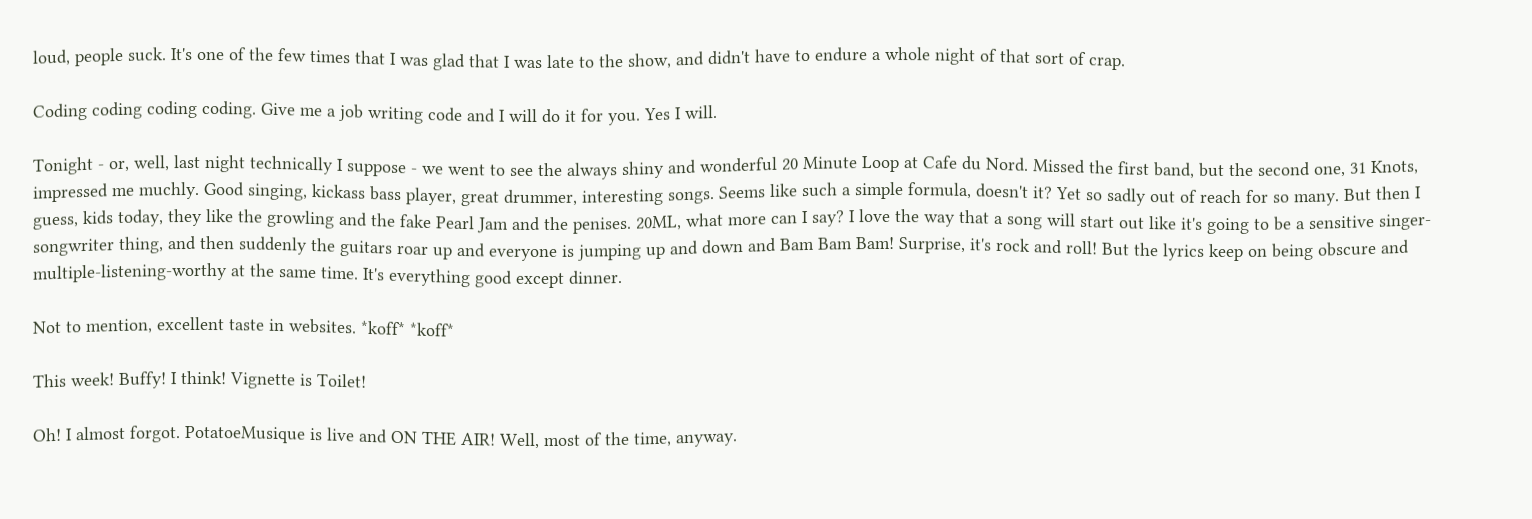loud, people suck. It's one of the few times that I was glad that I was late to the show, and didn't have to endure a whole night of that sort of crap.

Coding coding coding coding. Give me a job writing code and I will do it for you. Yes I will.

Tonight - or, well, last night technically I suppose - we went to see the always shiny and wonderful 20 Minute Loop at Cafe du Nord. Missed the first band, but the second one, 31 Knots, impressed me muchly. Good singing, kickass bass player, great drummer, interesting songs. Seems like such a simple formula, doesn't it? Yet so sadly out of reach for so many. But then I guess, kids today, they like the growling and the fake Pearl Jam and the penises. 20ML, what more can I say? I love the way that a song will start out like it's going to be a sensitive singer-songwriter thing, and then suddenly the guitars roar up and everyone is jumping up and down and Bam Bam Bam! Surprise, it's rock and roll! But the lyrics keep on being obscure and multiple-listening-worthy at the same time. It's everything good except dinner.

Not to mention, excellent taste in websites. *koff* *koff*

This week! Buffy! I think! Vignette is Toilet!

Oh! I almost forgot. PotatoeMusique is live and ON THE AIR! Well, most of the time, anyway.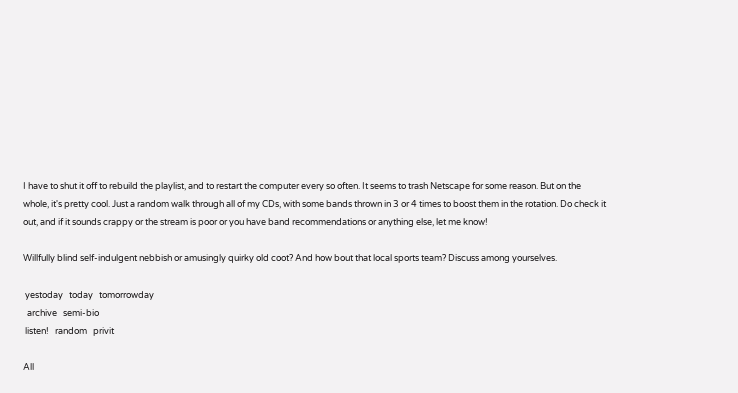I have to shut it off to rebuild the playlist, and to restart the computer every so often. It seems to trash Netscape for some reason. But on the whole, it's pretty cool. Just a random walk through all of my CDs, with some bands thrown in 3 or 4 times to boost them in the rotation. Do check it out, and if it sounds crappy or the stream is poor or you have band recommendations or anything else, let me know!

Willfully blind self-indulgent nebbish or amusingly quirky old coot? And how bout that local sports team? Discuss among yourselves.

 yestoday   today   tomorrowday
  archive   semi-bio
 listen!   random   privit

All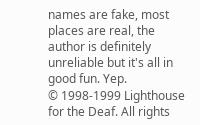names are fake, most places are real, the author is definitely unreliable but it's all in good fun. Yep.
© 1998-1999 Lighthouse for the Deaf. All rights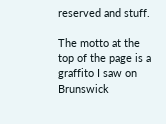reserved and stuff.

The motto at the top of the page is a graffito I saw on Brunswick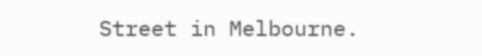Street in Melbourne.